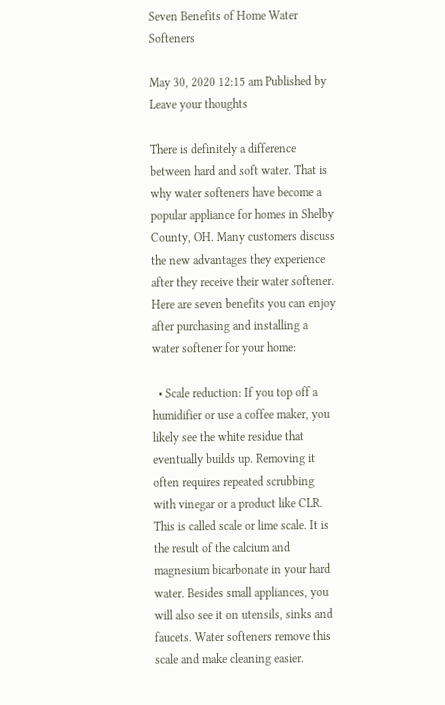Seven Benefits of Home Water Softeners

May 30, 2020 12:15 am Published by Leave your thoughts

There is definitely a difference between hard and soft water. That is why water softeners have become a popular appliance for homes in Shelby County, OH. Many customers discuss the new advantages they experience after they receive their water softener. Here are seven benefits you can enjoy after purchasing and installing a water softener for your home:

  • Scale reduction: If you top off a humidifier or use a coffee maker, you likely see the white residue that eventually builds up. Removing it often requires repeated scrubbing with vinegar or a product like CLR. This is called scale or lime scale. It is the result of the calcium and magnesium bicarbonate in your hard water. Besides small appliances, you will also see it on utensils, sinks and faucets. Water softeners remove this scale and make cleaning easier.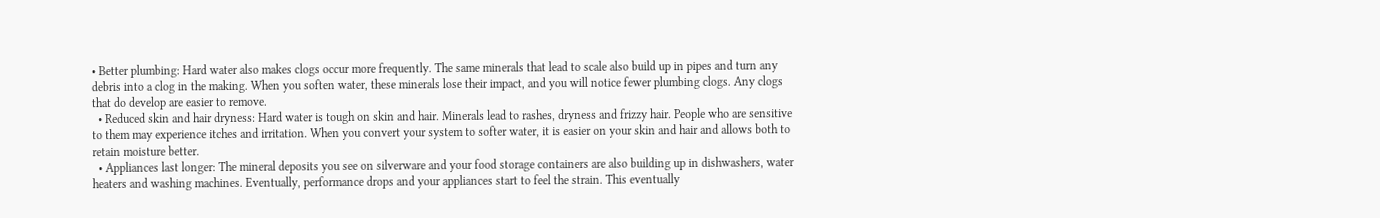• Better plumbing: Hard water also makes clogs occur more frequently. The same minerals that lead to scale also build up in pipes and turn any debris into a clog in the making. When you soften water, these minerals lose their impact, and you will notice fewer plumbing clogs. Any clogs that do develop are easier to remove.
  • Reduced skin and hair dryness: Hard water is tough on skin and hair. Minerals lead to rashes, dryness and frizzy hair. People who are sensitive to them may experience itches and irritation. When you convert your system to softer water, it is easier on your skin and hair and allows both to retain moisture better.
  • Appliances last longer: The mineral deposits you see on silverware and your food storage containers are also building up in dishwashers, water heaters and washing machines. Eventually, performance drops and your appliances start to feel the strain. This eventually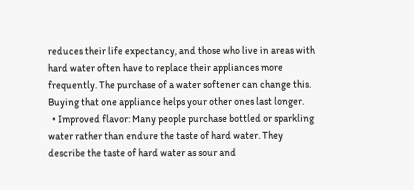reduces their life expectancy, and those who live in areas with hard water often have to replace their appliances more frequently. The purchase of a water softener can change this. Buying that one appliance helps your other ones last longer.
  • Improved flavor: Many people purchase bottled or sparkling water rather than endure the taste of hard water. They describe the taste of hard water as sour and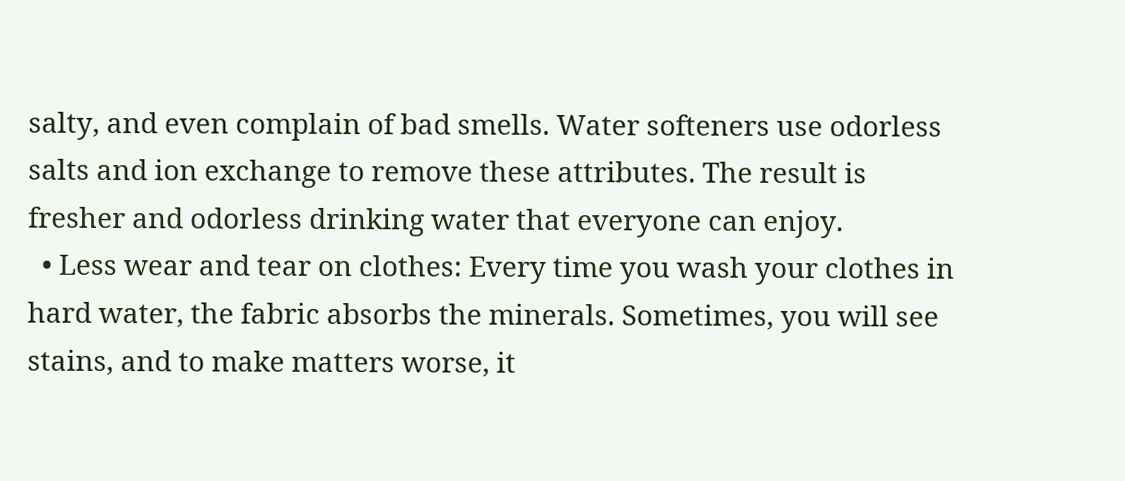salty, and even complain of bad smells. Water softeners use odorless salts and ion exchange to remove these attributes. The result is fresher and odorless drinking water that everyone can enjoy.
  • Less wear and tear on clothes: Every time you wash your clothes in hard water, the fabric absorbs the minerals. Sometimes, you will see stains, and to make matters worse, it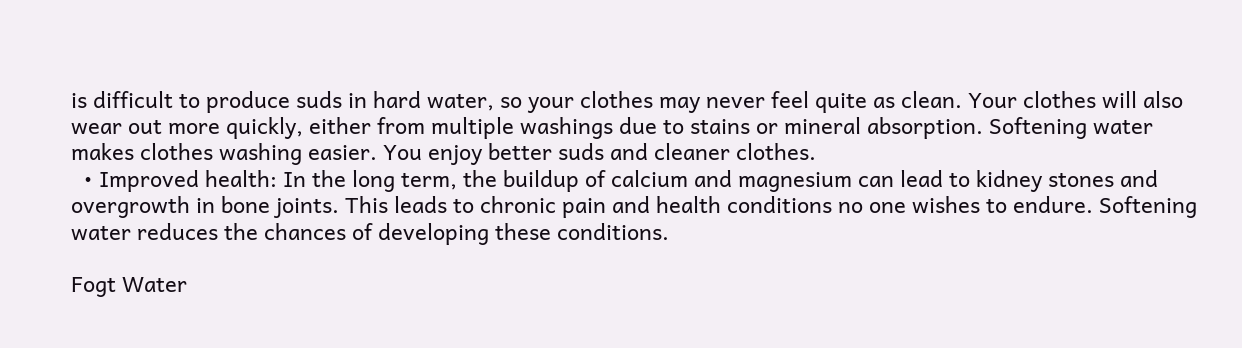is difficult to produce suds in hard water, so your clothes may never feel quite as clean. Your clothes will also wear out more quickly, either from multiple washings due to stains or mineral absorption. Softening water makes clothes washing easier. You enjoy better suds and cleaner clothes.
  • Improved health: In the long term, the buildup of calcium and magnesium can lead to kidney stones and overgrowth in bone joints. This leads to chronic pain and health conditions no one wishes to endure. Softening water reduces the chances of developing these conditions.

Fogt Water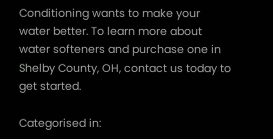Conditioning wants to make your water better. To learn more about water softeners and purchase one in Shelby County, OH, contact us today to get started.

Categorised in: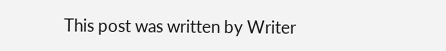This post was written by Writer